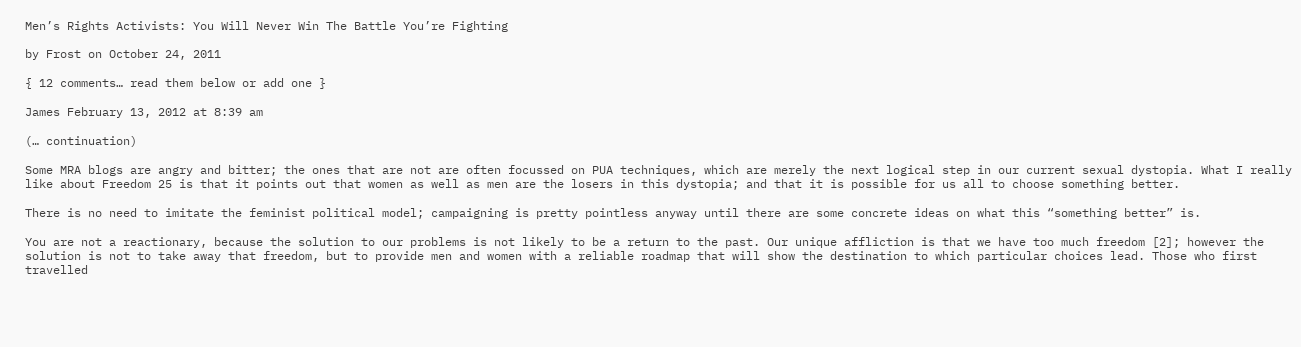Men’s Rights Activists: You Will Never Win The Battle You’re Fighting

by Frost on October 24, 2011

{ 12 comments… read them below or add one }

James February 13, 2012 at 8:39 am

(… continuation)

Some MRA blogs are angry and bitter; the ones that are not are often focussed on PUA techniques, which are merely the next logical step in our current sexual dystopia. What I really like about Freedom 25 is that it points out that women as well as men are the losers in this dystopia; and that it is possible for us all to choose something better.

There is no need to imitate the feminist political model; campaigning is pretty pointless anyway until there are some concrete ideas on what this “something better” is.

You are not a reactionary, because the solution to our problems is not likely to be a return to the past. Our unique affliction is that we have too much freedom [2]; however the solution is not to take away that freedom, but to provide men and women with a reliable roadmap that will show the destination to which particular choices lead. Those who first travelled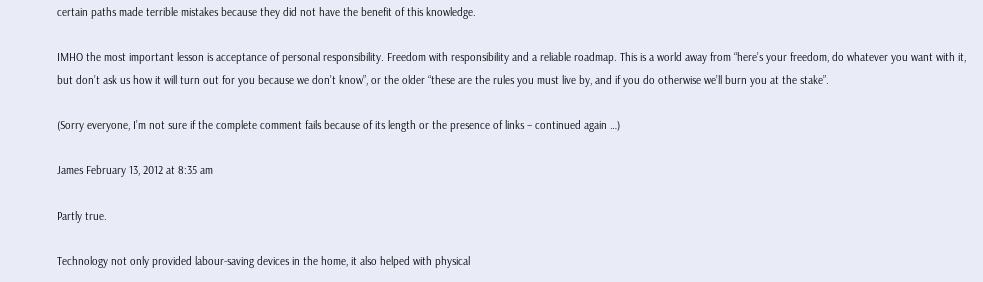certain paths made terrible mistakes because they did not have the benefit of this knowledge.

IMHO the most important lesson is acceptance of personal responsibility. Freedom with responsibility and a reliable roadmap. This is a world away from “here’s your freedom, do whatever you want with it, but don’t ask us how it will turn out for you because we don’t know”, or the older “these are the rules you must live by, and if you do otherwise we’ll burn you at the stake”.

(Sorry everyone, I’m not sure if the complete comment fails because of its length or the presence of links – continued again …)

James February 13, 2012 at 8:35 am

Partly true.

Technology not only provided labour-saving devices in the home, it also helped with physical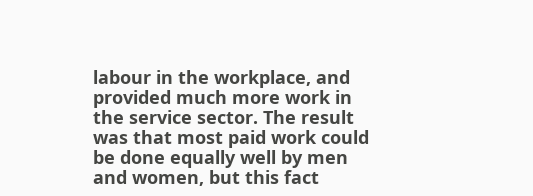labour in the workplace, and provided much more work in the service sector. The result was that most paid work could be done equally well by men and women, but this fact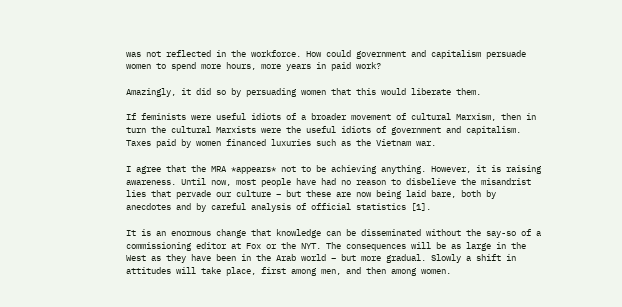was not reflected in the workforce. How could government and capitalism persuade women to spend more hours, more years in paid work?

Amazingly, it did so by persuading women that this would liberate them.

If feminists were useful idiots of a broader movement of cultural Marxism, then in turn the cultural Marxists were the useful idiots of government and capitalism. Taxes paid by women financed luxuries such as the Vietnam war.

I agree that the MRA *appears* not to be achieving anything. However, it is raising awareness. Until now, most people have had no reason to disbelieve the misandrist lies that pervade our culture – but these are now being laid bare, both by anecdotes and by careful analysis of official statistics [1].

It is an enormous change that knowledge can be disseminated without the say-so of a commissioning editor at Fox or the NYT. The consequences will be as large in the West as they have been in the Arab world – but more gradual. Slowly a shift in attitudes will take place, first among men, and then among women.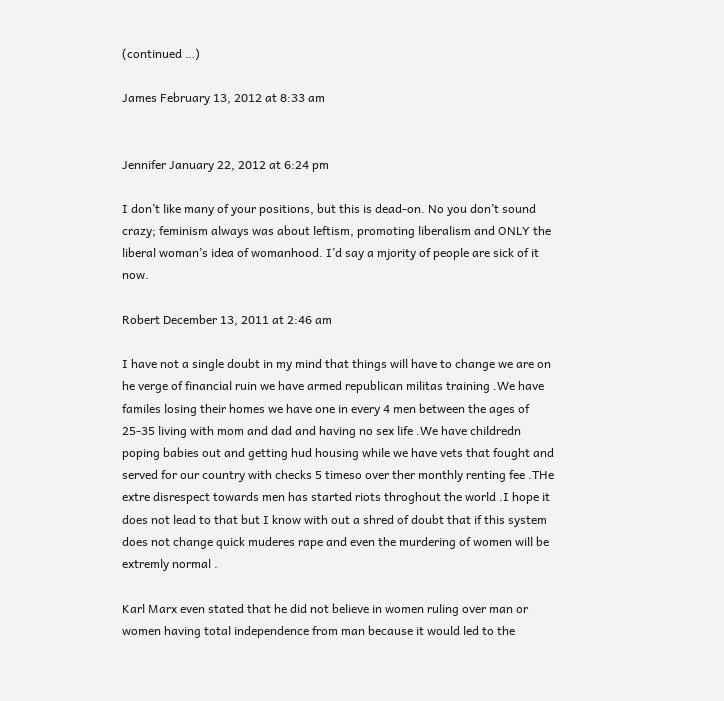(continued …)

James February 13, 2012 at 8:33 am


Jennifer January 22, 2012 at 6:24 pm

I don’t like many of your positions, but this is dead-on. No you don’t sound crazy; feminism always was about leftism, promoting liberalism and ONLY the liberal woman’s idea of womanhood. I’d say a mjority of people are sick of it now.

Robert December 13, 2011 at 2:46 am

I have not a single doubt in my mind that things will have to change we are on he verge of financial ruin we have armed republican militas training .We have familes losing their homes we have one in every 4 men between the ages of 25-35 living with mom and dad and having no sex life .We have childredn poping babies out and getting hud housing while we have vets that fought and served for our country with checks 5 timeso over ther monthly renting fee .THe extre disrespect towards men has started riots throghout the world .I hope it does not lead to that but I know with out a shred of doubt that if this system does not change quick muderes rape and even the murdering of women will be extremly normal .

Karl Marx even stated that he did not believe in women ruling over man or women having total independence from man because it would led to the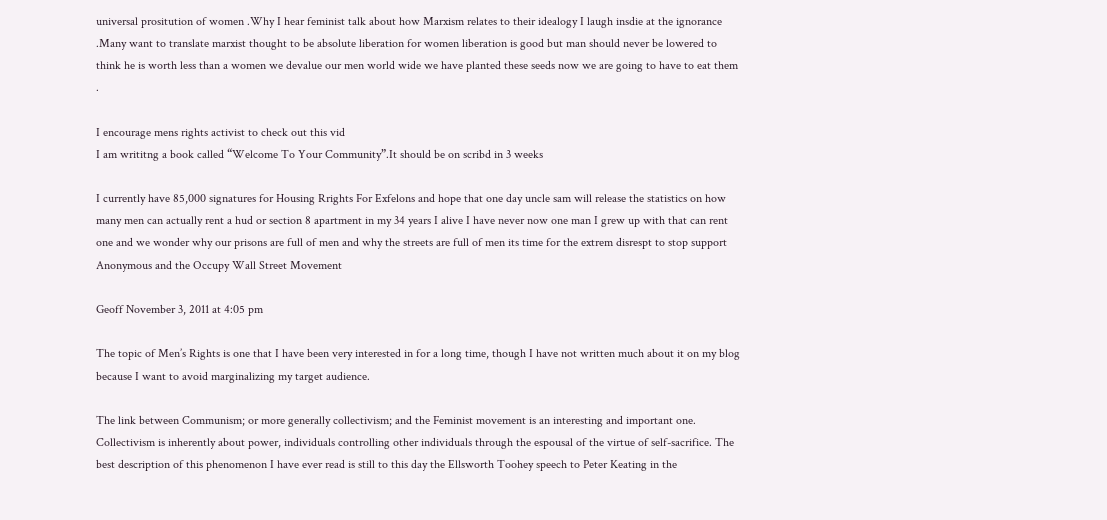universal prositution of women .Why I hear feminist talk about how Marxism relates to their idealogy I laugh insdie at the ignorance .Many want to translate marxist thought to be absolute liberation for women liberation is good but man should never be lowered to think he is worth less than a women we devalue our men world wide we have planted these seeds now we are going to have to eat them .

I encourage mens rights activist to check out this vid
I am writitng a book called “Welcome To Your Community”.It should be on scribd in 3 weeks

I currently have 85,000 signatures for Housing Rrights For Exfelons and hope that one day uncle sam will release the statistics on how many men can actually rent a hud or section 8 apartment in my 34 years I alive I have never now one man I grew up with that can rent one and we wonder why our prisons are full of men and why the streets are full of men its time for the extrem disrespt to stop support Anonymous and the Occupy Wall Street Movement

Geoff November 3, 2011 at 4:05 pm

The topic of Men’s Rights is one that I have been very interested in for a long time, though I have not written much about it on my blog because I want to avoid marginalizing my target audience.

The link between Communism; or more generally collectivism; and the Feminist movement is an interesting and important one. Collectivism is inherently about power, individuals controlling other individuals through the espousal of the virtue of self-sacrifice. The best description of this phenomenon I have ever read is still to this day the Ellsworth Toohey speech to Peter Keating in the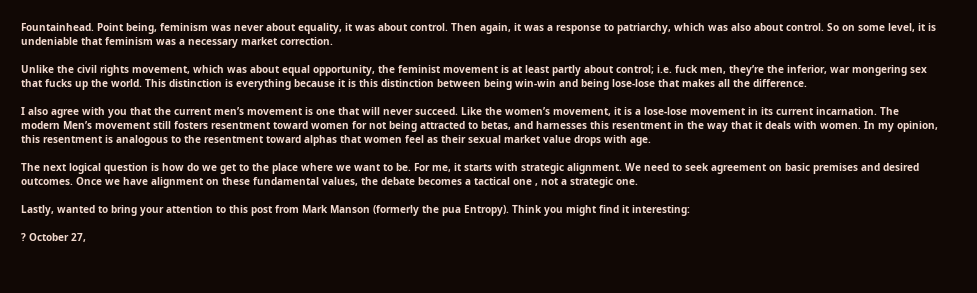Fountainhead. Point being, feminism was never about equality, it was about control. Then again, it was a response to patriarchy, which was also about control. So on some level, it is undeniable that feminism was a necessary market correction.

Unlike the civil rights movement, which was about equal opportunity, the feminist movement is at least partly about control; i.e. fuck men, they’re the inferior, war mongering sex that fucks up the world. This distinction is everything because it is this distinction between being win-win and being lose-lose that makes all the difference.

I also agree with you that the current men’s movement is one that will never succeed. Like the women’s movement, it is a lose-lose movement in its current incarnation. The modern Men’s movement still fosters resentment toward women for not being attracted to betas, and harnesses this resentment in the way that it deals with women. In my opinion, this resentment is analogous to the resentment toward alphas that women feel as their sexual market value drops with age.

The next logical question is how do we get to the place where we want to be. For me, it starts with strategic alignment. We need to seek agreement on basic premises and desired outcomes. Once we have alignment on these fundamental values, the debate becomes a tactical one , not a strategic one.

Lastly, wanted to bring your attention to this post from Mark Manson (formerly the pua Entropy). Think you might find it interesting:

? October 27,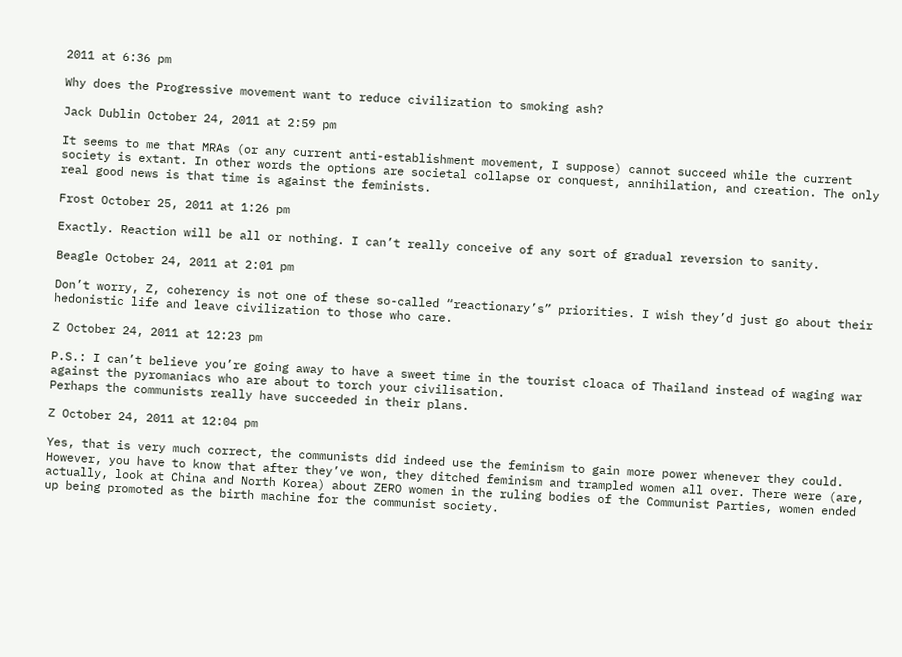2011 at 6:36 pm

Why does the Progressive movement want to reduce civilization to smoking ash?

Jack Dublin October 24, 2011 at 2:59 pm

It seems to me that MRAs (or any current anti-establishment movement, I suppose) cannot succeed while the current society is extant. In other words the options are societal collapse or conquest, annihilation, and creation. The only real good news is that time is against the feminists.

Frost October 25, 2011 at 1:26 pm

Exactly. Reaction will be all or nothing. I can’t really conceive of any sort of gradual reversion to sanity.

Beagle October 24, 2011 at 2:01 pm

Don’t worry, Z, coherency is not one of these so-called “reactionary’s” priorities. I wish they’d just go about their hedonistic life and leave civilization to those who care.

Z October 24, 2011 at 12:23 pm

P.S.: I can’t believe you’re going away to have a sweet time in the tourist cloaca of Thailand instead of waging war against the pyromaniacs who are about to torch your civilisation.
Perhaps the communists really have succeeded in their plans.

Z October 24, 2011 at 12:04 pm

Yes, that is very much correct, the communists did indeed use the feminism to gain more power whenever they could. However, you have to know that after they’ve won, they ditched feminism and trampled women all over. There were (are, actually, look at China and North Korea) about ZERO women in the ruling bodies of the Communist Parties, women ended up being promoted as the birth machine for the communist society.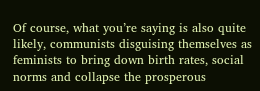Of course, what you’re saying is also quite likely, communists disguising themselves as feminists to bring down birth rates, social norms and collapse the prosperous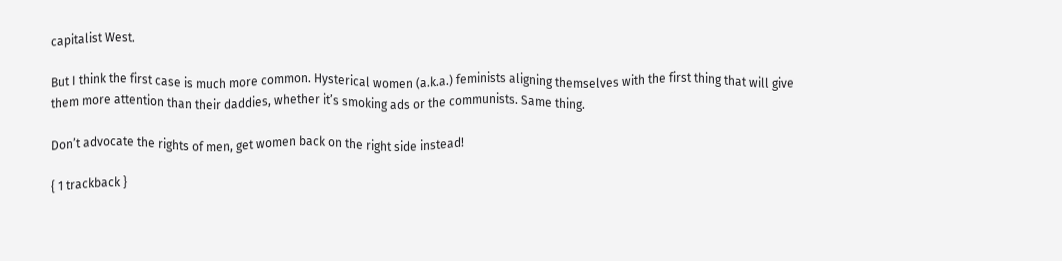capitalist West.

But I think the first case is much more common. Hysterical women (a.k.a.) feminists aligning themselves with the first thing that will give them more attention than their daddies, whether it’s smoking ads or the communists. Same thing.

Don’t advocate the rights of men, get women back on the right side instead!

{ 1 trackback }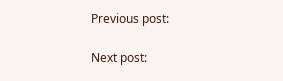Previous post:

Next post: